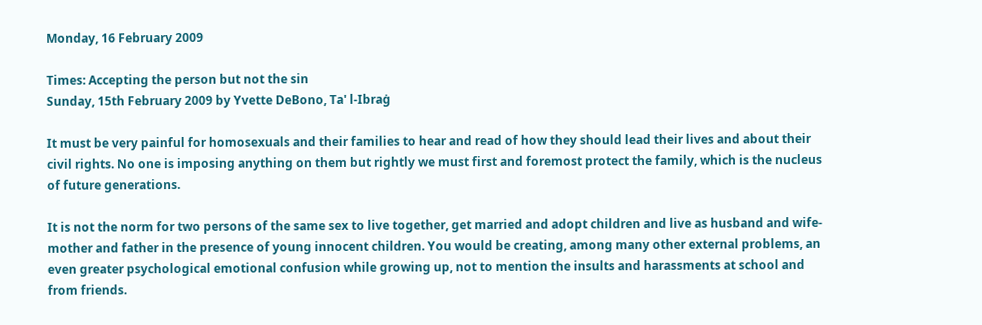Monday, 16 February 2009

Times: Accepting the person but not the sin
Sunday, 15th February 2009 by Yvette DeBono, Ta' l-Ibraġ

It must be very painful for homosexuals and their families to hear and read of how they should lead their lives and about their civil rights. No one is imposing anything on them but rightly we must first and foremost protect the family, which is the nucleus of future generations.

It is not the norm for two persons of the same sex to live together, get married and adopt children and live as husband and wife-mother and father in the presence of young innocent children. You would be creating, among many other external problems, an even greater psychological emotional confusion while growing up, not to mention the insults and harassments at school and from friends.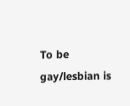To be gay/lesbian is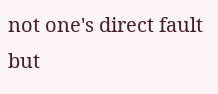not one's direct fault but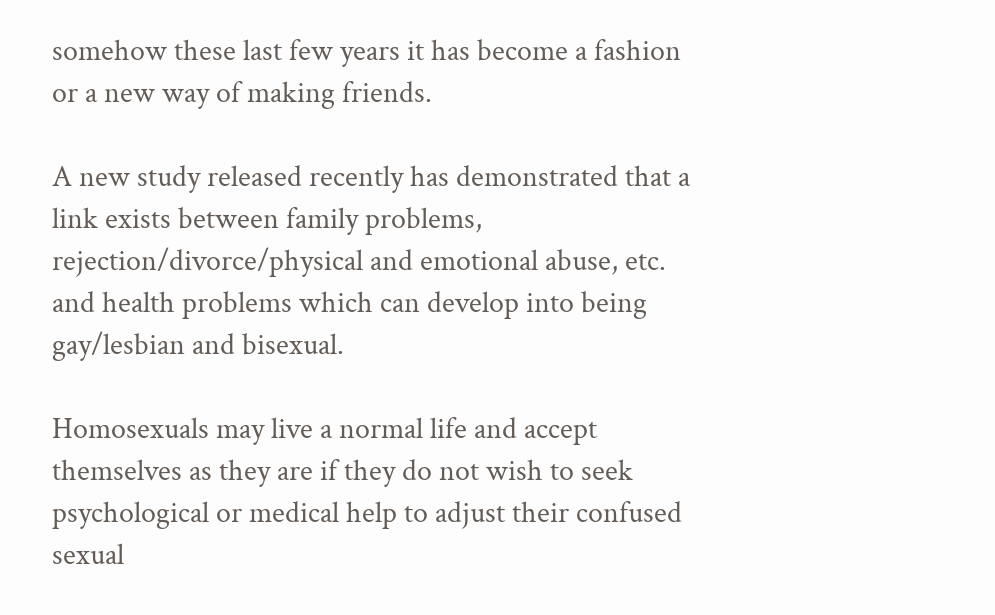somehow these last few years it has become a fashion or a new way of making friends.

A new study released recently has demonstrated that a link exists between family problems, rejection/divorce/physical and emotional abuse, etc. and health problems which can develop into being gay/lesbian and bisexual.

Homosexuals may live a normal life and accept themselves as they are if they do not wish to seek psychological or medical help to adjust their confused sexual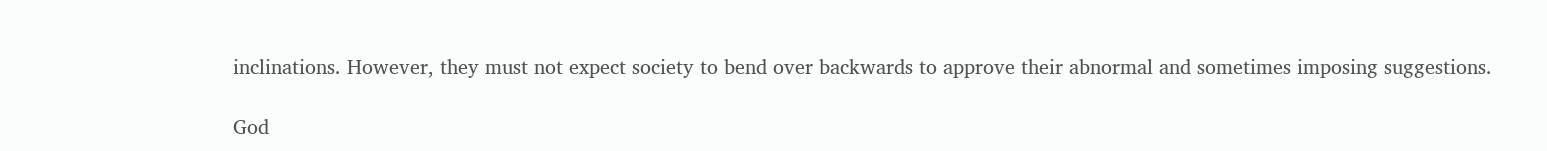inclinations. However, they must not expect society to bend over backwards to approve their abnormal and sometimes imposing suggestions.

God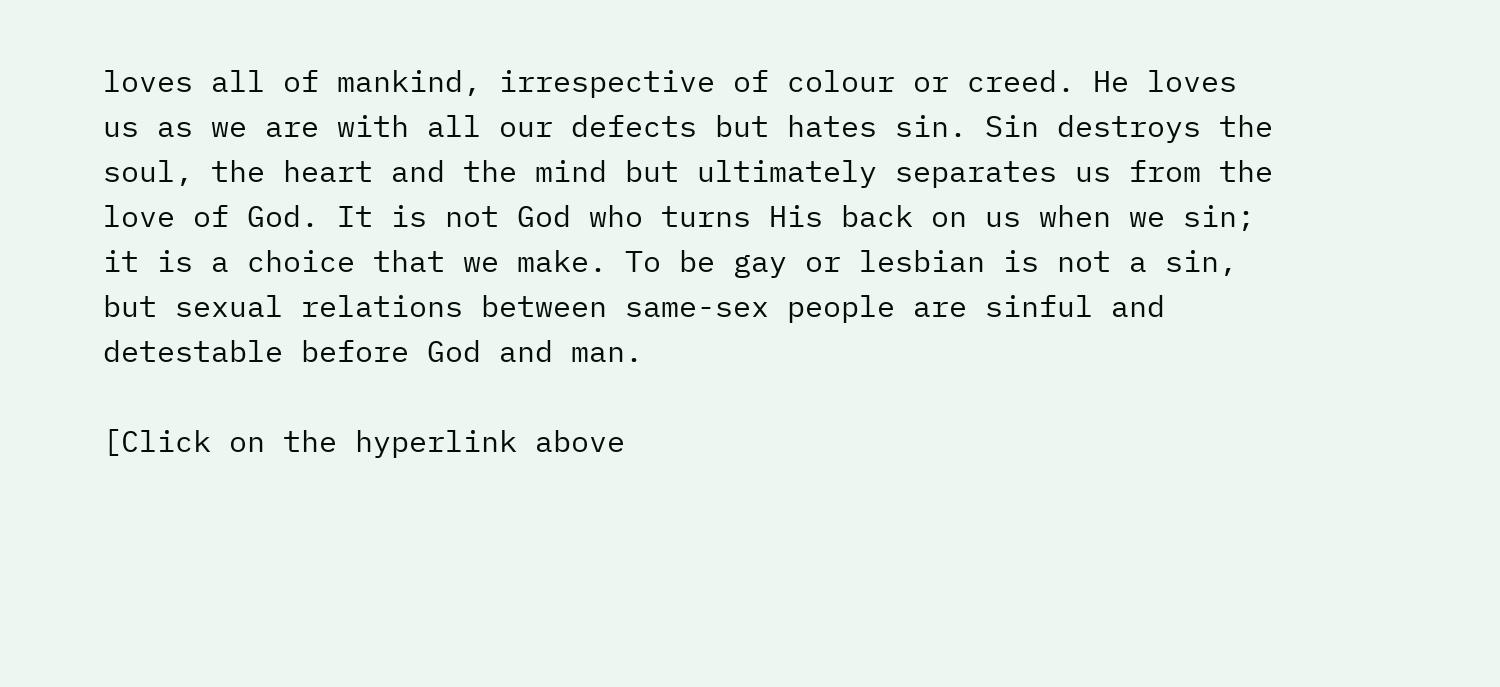loves all of mankind, irrespective of colour or creed. He loves us as we are with all our defects but hates sin. Sin destroys the soul, the heart and the mind but ultimately separates us from the love of God. It is not God who turns His back on us when we sin; it is a choice that we make. To be gay or lesbian is not a sin, but sexual relations between same-sex people are sinful and detestable before God and man.

[Click on the hyperlink above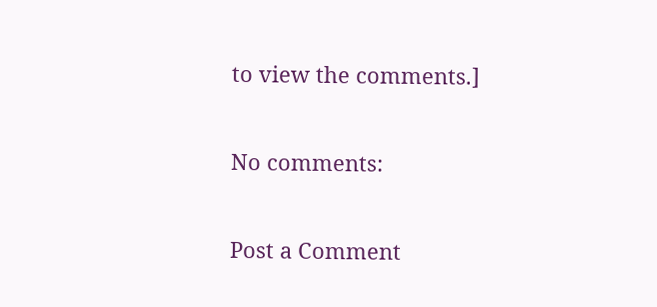to view the comments.]

No comments:

Post a Comment